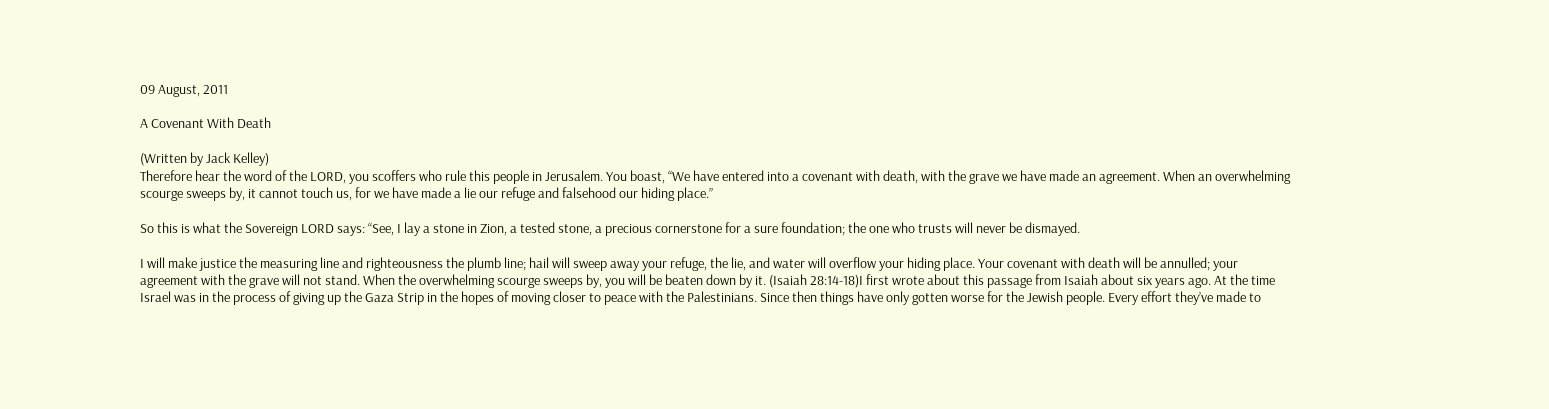09 August, 2011

A Covenant With Death

(Written by Jack Kelley)
Therefore hear the word of the LORD, you scoffers who rule this people in Jerusalem. You boast, “We have entered into a covenant with death, with the grave we have made an agreement. When an overwhelming scourge sweeps by, it cannot touch us, for we have made a lie our refuge and falsehood our hiding place.”

So this is what the Sovereign LORD says: “See, I lay a stone in Zion, a tested stone, a precious cornerstone for a sure foundation; the one who trusts will never be dismayed.

I will make justice the measuring line and righteousness the plumb line; hail will sweep away your refuge, the lie, and water will overflow your hiding place. Your covenant with death will be annulled; your agreement with the grave will not stand. When the overwhelming scourge sweeps by, you will be beaten down by it. (Isaiah 28:14-18)I first wrote about this passage from Isaiah about six years ago. At the time Israel was in the process of giving up the Gaza Strip in the hopes of moving closer to peace with the Palestinians. Since then things have only gotten worse for the Jewish people. Every effort they’ve made to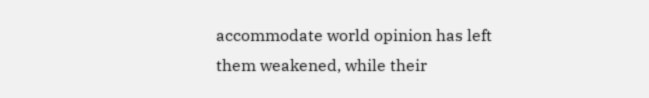accommodate world opinion has left them weakened, while their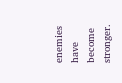enemies have become stronger.